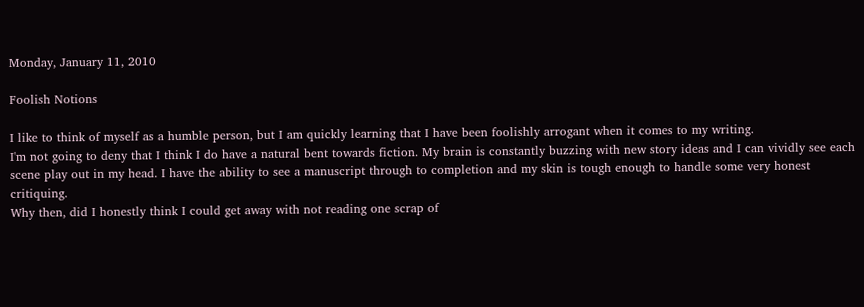Monday, January 11, 2010

Foolish Notions

I like to think of myself as a humble person, but I am quickly learning that I have been foolishly arrogant when it comes to my writing.
I'm not going to deny that I think I do have a natural bent towards fiction. My brain is constantly buzzing with new story ideas and I can vividly see each scene play out in my head. I have the ability to see a manuscript through to completion and my skin is tough enough to handle some very honest critiquing.
Why then, did I honestly think I could get away with not reading one scrap of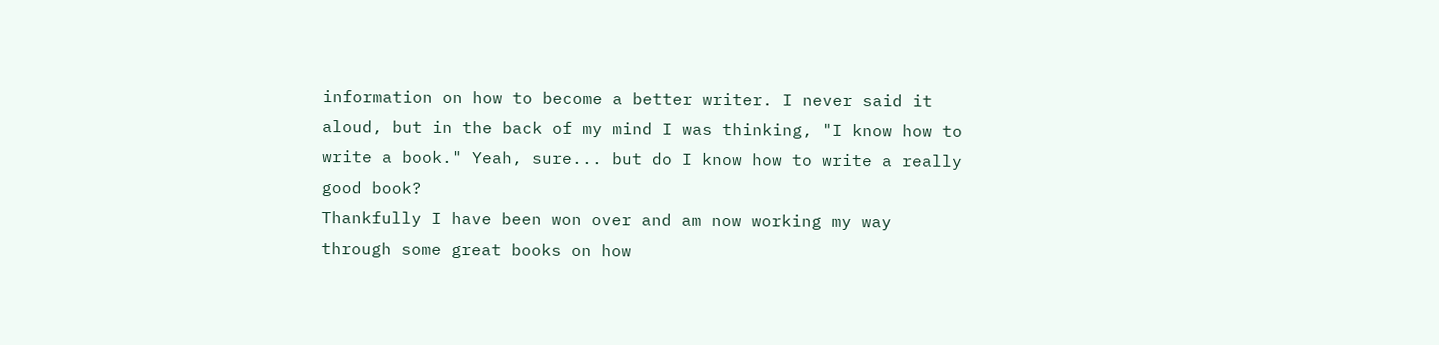information on how to become a better writer. I never said it aloud, but in the back of my mind I was thinking, "I know how to write a book." Yeah, sure... but do I know how to write a really good book?
Thankfully I have been won over and am now working my way through some great books on how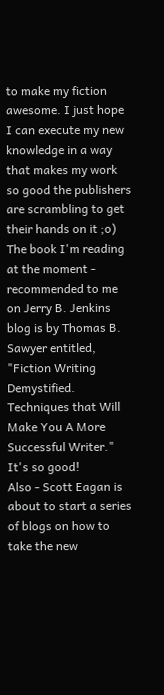to make my fiction awesome. I just hope I can execute my new knowledge in a way that makes my work so good the publishers are scrambling to get their hands on it ;o)
The book I'm reading at the moment - recommended to me on Jerry B. Jenkins blog is by Thomas B. Sawyer entitled, "Fiction Writing Demystified. Techniques that Will Make You A More Successful Writer." It's so good!
Also - Scott Eagan is about to start a series of blogs on how to take the new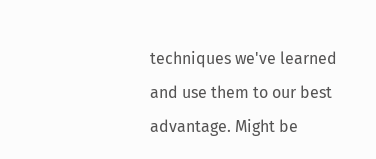techniques we've learned and use them to our best advantage. Might be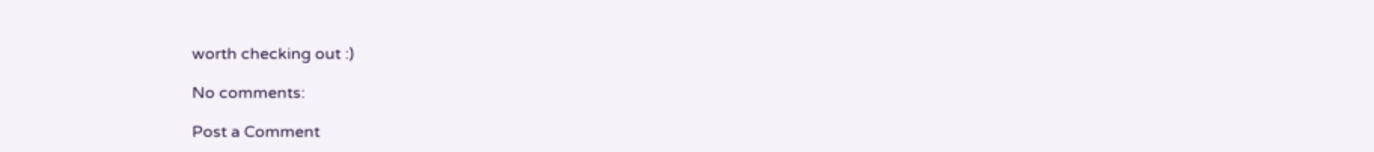worth checking out :)

No comments:

Post a Comment